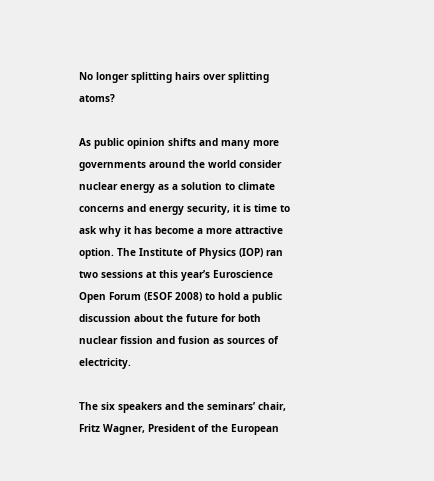No longer splitting hairs over splitting atoms?

As public opinion shifts and many more governments around the world consider nuclear energy as a solution to climate concerns and energy security, it is time to ask why it has become a more attractive option. The Institute of Physics (IOP) ran two sessions at this year’s Euroscience Open Forum (ESOF 2008) to hold a public discussion about the future for both nuclear fission and fusion as sources of electricity.

The six speakers and the seminars’ chair, Fritz Wagner, President of the European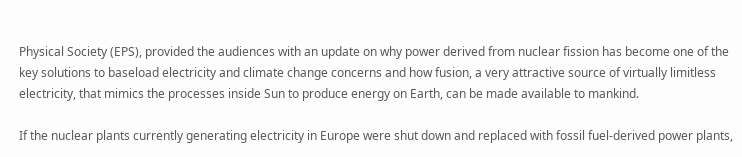Physical Society (EPS), provided the audiences with an update on why power derived from nuclear fission has become one of the key solutions to baseload electricity and climate change concerns and how fusion, a very attractive source of virtually limitless electricity, that mimics the processes inside Sun to produce energy on Earth, can be made available to mankind.

If the nuclear plants currently generating electricity in Europe were shut down and replaced with fossil fuel-derived power plants,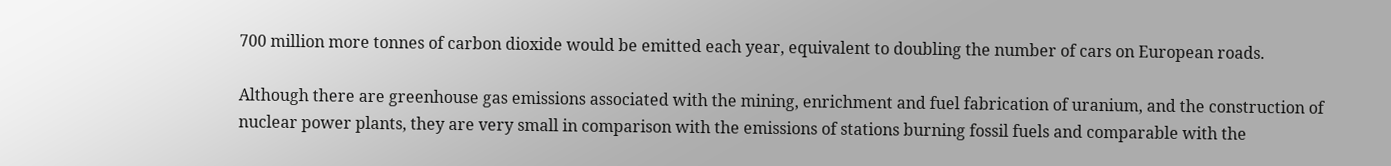700 million more tonnes of carbon dioxide would be emitted each year, equivalent to doubling the number of cars on European roads.

Although there are greenhouse gas emissions associated with the mining, enrichment and fuel fabrication of uranium, and the construction of nuclear power plants, they are very small in comparison with the emissions of stations burning fossil fuels and comparable with the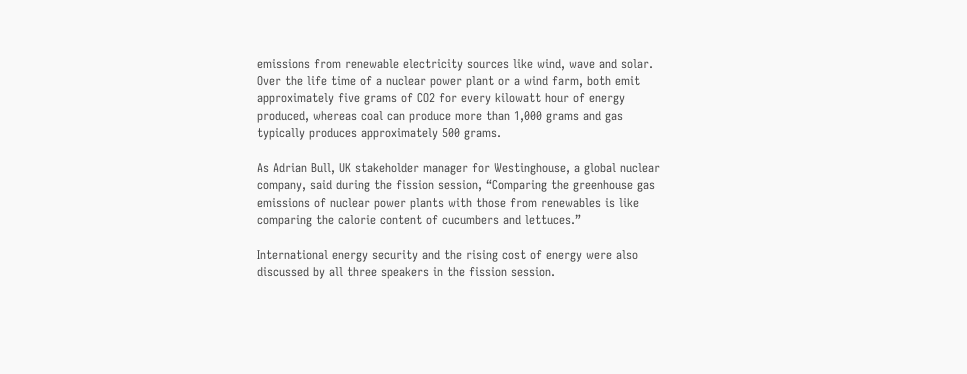emissions from renewable electricity sources like wind, wave and solar. Over the life time of a nuclear power plant or a wind farm, both emit approximately five grams of CO2 for every kilowatt hour of energy produced, whereas coal can produce more than 1,000 grams and gas typically produces approximately 500 grams.

As Adrian Bull, UK stakeholder manager for Westinghouse, a global nuclear company, said during the fission session, “Comparing the greenhouse gas emissions of nuclear power plants with those from renewables is like comparing the calorie content of cucumbers and lettuces.”

International energy security and the rising cost of energy were also discussed by all three speakers in the fission session.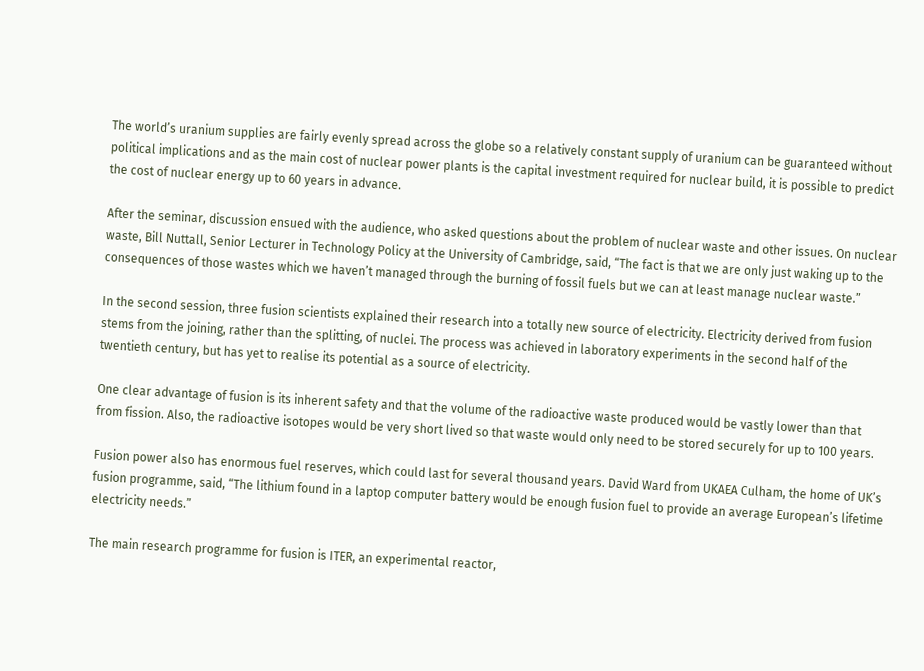The world’s uranium supplies are fairly evenly spread across the globe so a relatively constant supply of uranium can be guaranteed without political implications and as the main cost of nuclear power plants is the capital investment required for nuclear build, it is possible to predict the cost of nuclear energy up to 60 years in advance.

After the seminar, discussion ensued with the audience, who asked questions about the problem of nuclear waste and other issues. On nuclear waste, Bill Nuttall, Senior Lecturer in Technology Policy at the University of Cambridge, said, “The fact is that we are only just waking up to the consequences of those wastes which we haven’t managed through the burning of fossil fuels but we can at least manage nuclear waste.”

In the second session, three fusion scientists explained their research into a totally new source of electricity. Electricity derived from fusion stems from the joining, rather than the splitting, of nuclei. The process was achieved in laboratory experiments in the second half of the twentieth century, but has yet to realise its potential as a source of electricity.

One clear advantage of fusion is its inherent safety and that the volume of the radioactive waste produced would be vastly lower than that from fission. Also, the radioactive isotopes would be very short lived so that waste would only need to be stored securely for up to 100 years.

Fusion power also has enormous fuel reserves, which could last for several thousand years. David Ward from UKAEA Culham, the home of UK’s fusion programme, said, “The lithium found in a laptop computer battery would be enough fusion fuel to provide an average European’s lifetime electricity needs.”

The main research programme for fusion is ITER, an experimental reactor,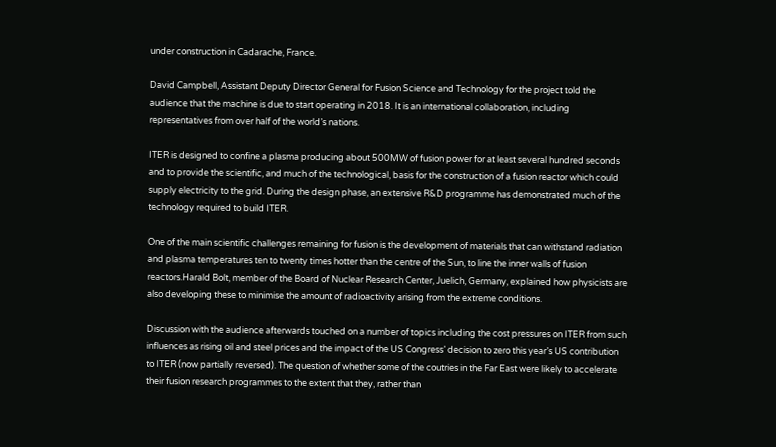under construction in Cadarache, France.

David Campbell, Assistant Deputy Director General for Fusion Science and Technology for the project told the audience that the machine is due to start operating in 2018. It is an international collaboration, including representatives from over half of the world’s nations.

ITER is designed to confine a plasma producing about 500MW of fusion power for at least several hundred seconds and to provide the scientific, and much of the technological, basis for the construction of a fusion reactor which could supply electricity to the grid. During the design phase, an extensive R&D programme has demonstrated much of the technology required to build ITER.

One of the main scientific challenges remaining for fusion is the development of materials that can withstand radiation and plasma temperatures ten to twenty times hotter than the centre of the Sun, to line the inner walls of fusion reactors.Harald Bolt, member of the Board of Nuclear Research Center, Juelich, Germany, explained how physicists are also developing these to minimise the amount of radioactivity arising from the extreme conditions.

Discussion with the audience afterwards touched on a number of topics including the cost pressures on ITER from such influences as rising oil and steel prices and the impact of the US Congress’ decision to zero this year’s US contribution to ITER (now partially reversed). The question of whether some of the coutries in the Far East were likely to accelerate their fusion research programmes to the extent that they, rather than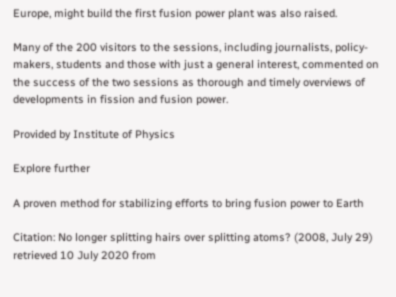Europe, might build the first fusion power plant was also raised.

Many of the 200 visitors to the sessions, including journalists, policy-makers, students and those with just a general interest, commented on the success of the two sessions as thorough and timely overviews of developments in fission and fusion power.

Provided by Institute of Physics

Explore further

A proven method for stabilizing efforts to bring fusion power to Earth

Citation: No longer splitting hairs over splitting atoms? (2008, July 29) retrieved 10 July 2020 from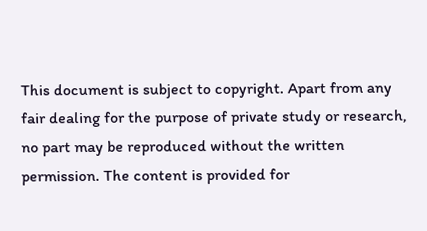This document is subject to copyright. Apart from any fair dealing for the purpose of private study or research, no part may be reproduced without the written permission. The content is provided for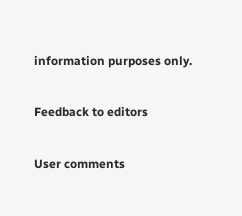information purposes only.

Feedback to editors

User comments